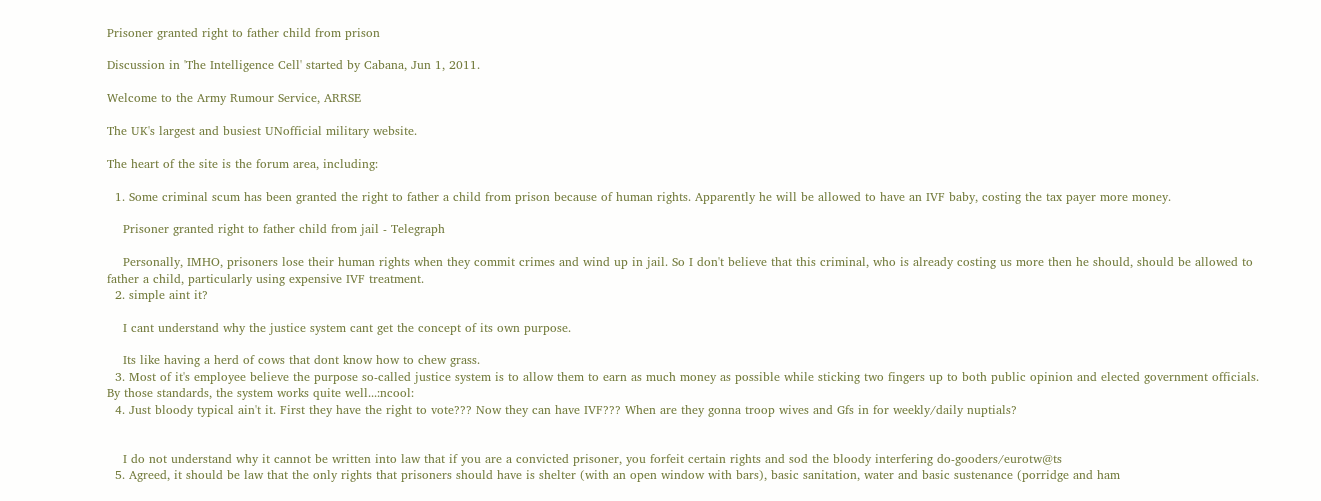Prisoner granted right to father child from prison

Discussion in 'The Intelligence Cell' started by Cabana, Jun 1, 2011.

Welcome to the Army Rumour Service, ARRSE

The UK's largest and busiest UNofficial military website.

The heart of the site is the forum area, including:

  1. Some criminal scum has been granted the right to father a child from prison because of human rights. Apparently he will be allowed to have an IVF baby, costing the tax payer more money.

    Prisoner granted right to father child from jail - Telegraph

    Personally, IMHO, prisoners lose their human rights when they commit crimes and wind up in jail. So I don't believe that this criminal, who is already costing us more then he should, should be allowed to father a child, particularly using expensive IVF treatment.
  2. simple aint it?

    I cant understand why the justice system cant get the concept of its own purpose.

    Its like having a herd of cows that dont know how to chew grass.
  3. Most of it's employee believe the purpose so-called justice system is to allow them to earn as much money as possible while sticking two fingers up to both public opinion and elected government officials. By those standards, the system works quite well...:ncool:
  4. Just bloody typical ain't it. First they have the right to vote??? Now they can have IVF??? When are they gonna troop wives and Gfs in for weekly/daily nuptials?


    I do not understand why it cannot be written into law that if you are a convicted prisoner, you forfeit certain rights and sod the bloody interfering do-gooders/eurotw@ts
  5. Agreed, it should be law that the only rights that prisoners should have is shelter (with an open window with bars), basic sanitation, water and basic sustenance (porridge and ham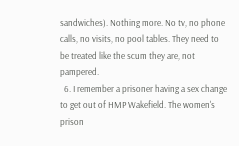sandwiches). Nothing more. No tv, no phone calls, no visits, no pool tables. They need to be treated like the scum they are, not pampered.
  6. I remember a prisoner having a sex change to get out of HMP Wakefield. The women's prison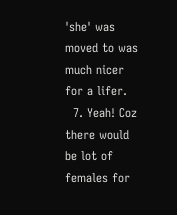'she' was moved to was much nicer for a lifer.
  7. Yeah! Coz there would be lot of females for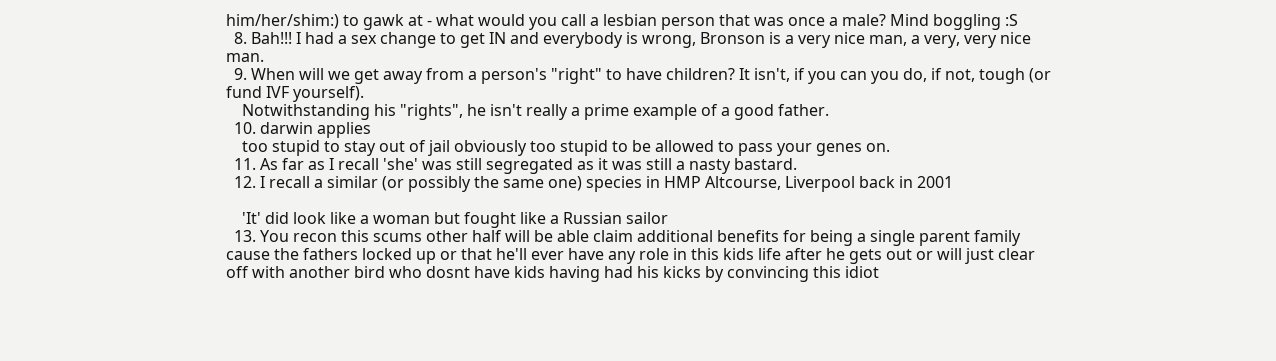him/her/shim:) to gawk at - what would you call a lesbian person that was once a male? Mind boggling :S
  8. Bah!!! I had a sex change to get IN and everybody is wrong, Bronson is a very nice man, a very, very nice man.
  9. When will we get away from a person's "right" to have children? It isn't, if you can you do, if not, tough (or fund IVF yourself).
    Notwithstanding his "rights", he isn't really a prime example of a good father.
  10. darwin applies
    too stupid to stay out of jail obviously too stupid to be allowed to pass your genes on.
  11. As far as I recall 'she' was still segregated as it was still a nasty bastard.
  12. I recall a similar (or possibly the same one) species in HMP Altcourse, Liverpool back in 2001

    'It' did look like a woman but fought like a Russian sailor
  13. You recon this scums other half will be able claim additional benefits for being a single parent family cause the fathers locked up or that he'll ever have any role in this kids life after he gets out or will just clear off with another bird who dosnt have kids having had his kicks by convincing this idiot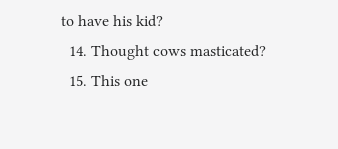to have his kid?
  14. Thought cows masticated?
  15. This one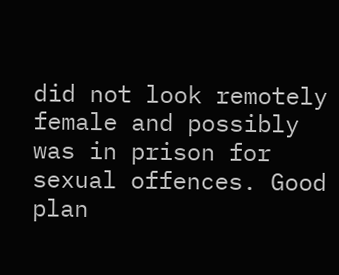did not look remotely female and possibly was in prison for sexual offences. Good plan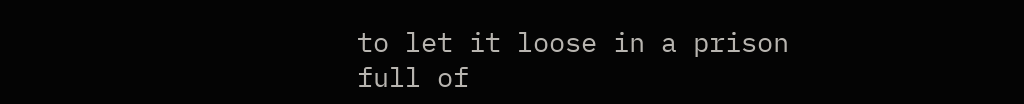to let it loose in a prison full of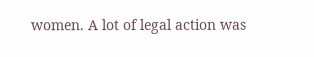women. A lot of legal action was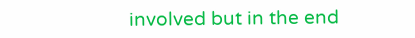involved but in the end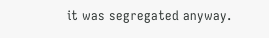it was segregated anyway.